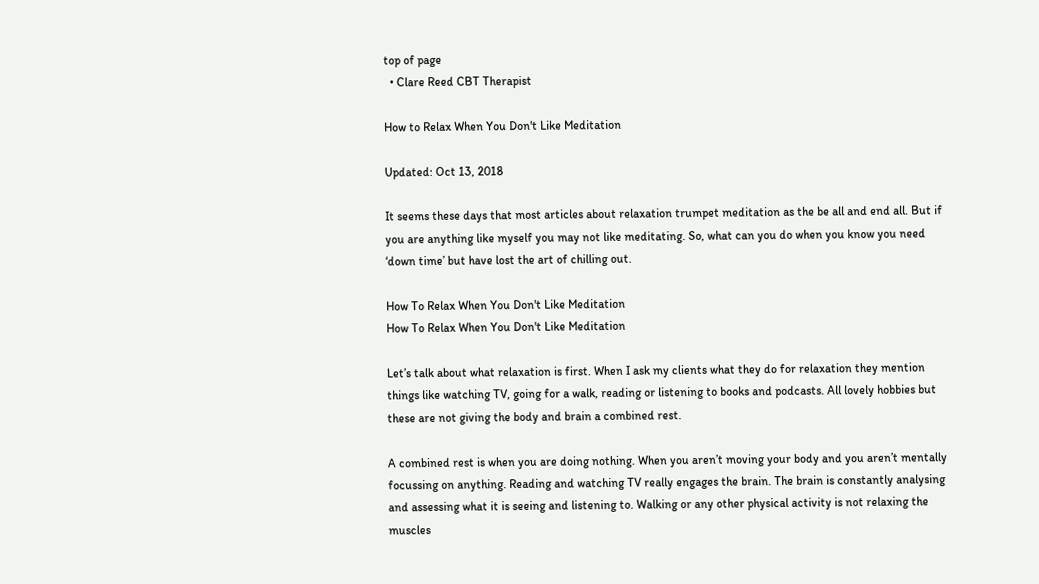top of page
  • Clare Reed CBT Therapist

How to Relax When You Don't Like Meditation

Updated: Oct 13, 2018

It seems these days that most articles about relaxation trumpet meditation as the be all and end all. But if you are anything like myself you may not like meditating. So, what can you do when you know you need ‘down time’ but have lost the art of chilling out.

How To Relax When You Don't Like Meditation
How To Relax When You Don't Like Meditation

Let’s talk about what relaxation is first. When I ask my clients what they do for relaxation they mention things like watching TV, going for a walk, reading or listening to books and podcasts. All lovely hobbies but these are not giving the body and brain a combined rest.

A combined rest is when you are doing nothing. When you aren’t moving your body and you aren’t mentally focussing on anything. Reading and watching TV really engages the brain. The brain is constantly analysing and assessing what it is seeing and listening to. Walking or any other physical activity is not relaxing the muscles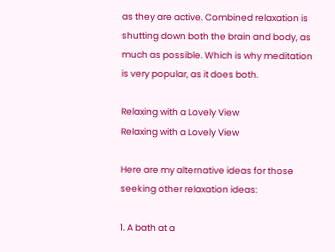as they are active. Combined relaxation is shutting down both the brain and body, as much as possible. Which is why meditation is very popular, as it does both.

Relaxing with a Lovely View
Relaxing with a Lovely View

Here are my alternative ideas for those seeking other relaxation ideas:

1. A bath at a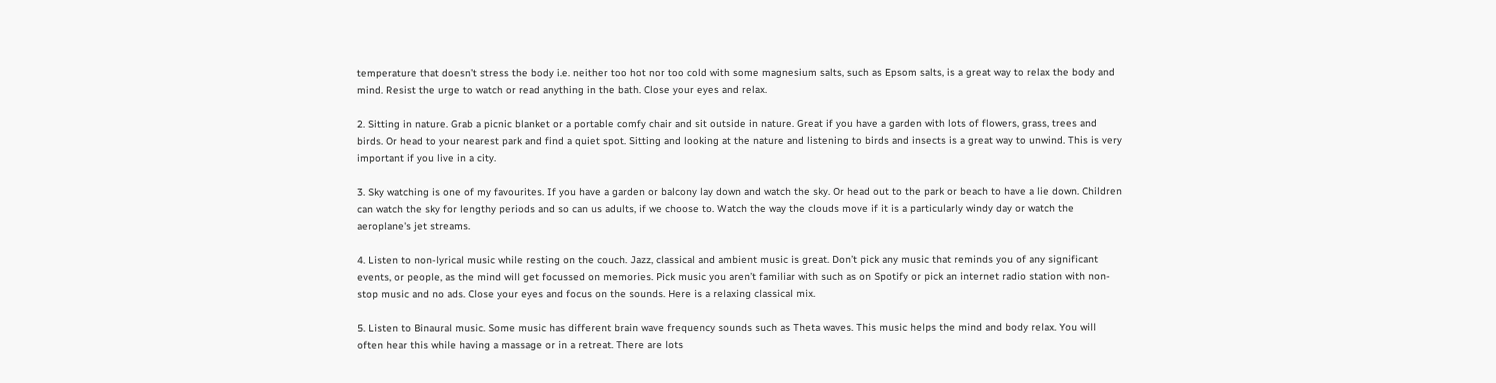temperature that doesn’t stress the body i.e. neither too hot nor too cold with some magnesium salts, such as Epsom salts, is a great way to relax the body and mind. Resist the urge to watch or read anything in the bath. Close your eyes and relax.

2. Sitting in nature. Grab a picnic blanket or a portable comfy chair and sit outside in nature. Great if you have a garden with lots of flowers, grass, trees and birds. Or head to your nearest park and find a quiet spot. Sitting and looking at the nature and listening to birds and insects is a great way to unwind. This is very important if you live in a city.

3. Sky watching is one of my favourites. If you have a garden or balcony lay down and watch the sky. Or head out to the park or beach to have a lie down. Children can watch the sky for lengthy periods and so can us adults, if we choose to. Watch the way the clouds move if it is a particularly windy day or watch the aeroplane's jet streams.

4. Listen to non-lyrical music while resting on the couch. Jazz, classical and ambient music is great. Don’t pick any music that reminds you of any significant events, or people, as the mind will get focussed on memories. Pick music you aren’t familiar with such as on Spotify or pick an internet radio station with non-stop music and no ads. Close your eyes and focus on the sounds. Here is a relaxing classical mix.

5. Listen to Binaural music. Some music has different brain wave frequency sounds such as Theta waves. This music helps the mind and body relax. You will often hear this while having a massage or in a retreat. There are lots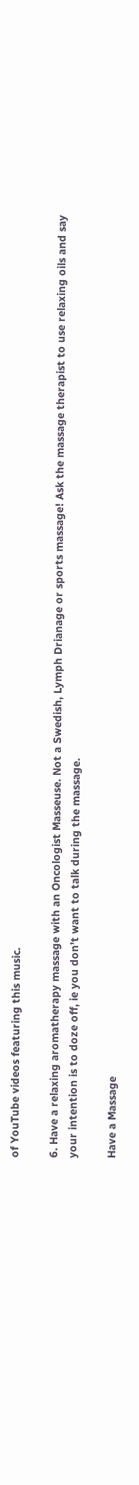of YouTube videos featuring this music.

6. Have a relaxing aromatherapy massage with an Oncologist Masseuse. Not a Swedish, Lymph Drianage or sports massage! Ask the massage therapist to use relaxing oils and say your intention is to doze off, ie you don’t want to talk during the massage.

Have a Massage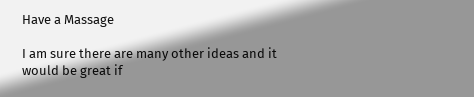Have a Massage

I am sure there are many other ideas and it would be great if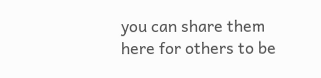you can share them here for others to be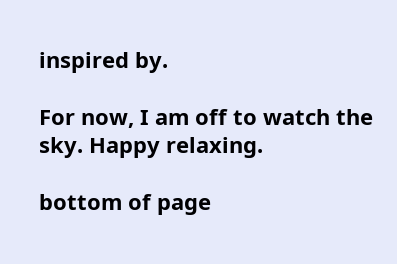inspired by.

For now, I am off to watch the sky. Happy relaxing.

bottom of page